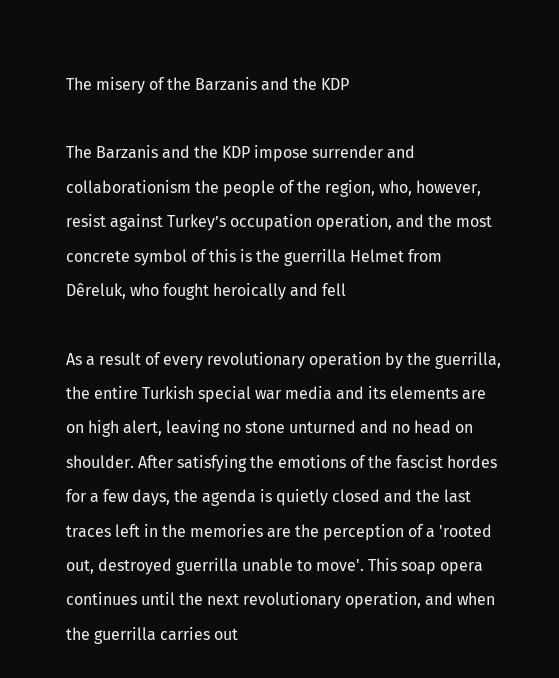The misery of the Barzanis and the KDP

The Barzanis and the KDP impose surrender and collaborationism the people of the region, who, however, resist against Turkey’s occupation operation, and the most concrete symbol of this is the guerrilla Helmet from Dêreluk, who fought heroically and fell

As a result of every revolutionary operation by the guerrilla, the entire Turkish special war media and its elements are on high alert, leaving no stone unturned and no head on shoulder. After satisfying the emotions of the fascist hordes for a few days, the agenda is quietly closed and the last traces left in the memories are the perception of a 'rooted out, destroyed guerrilla unable to move'. This soap opera continues until the next revolutionary operation, and when the guerrilla carries out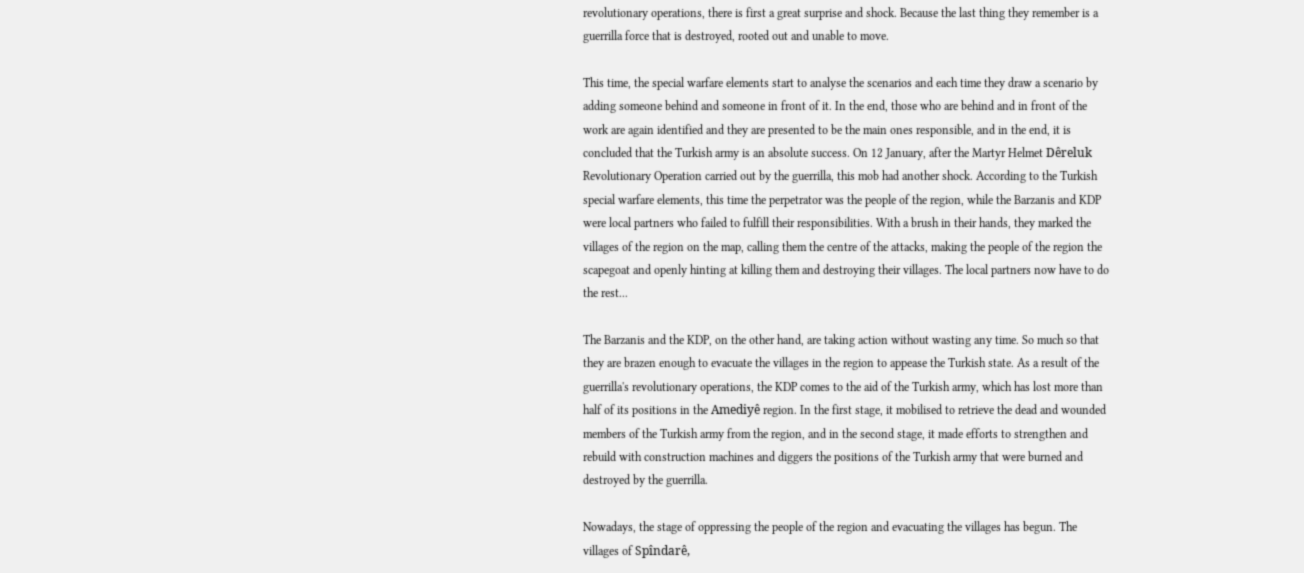revolutionary operations, there is first a great surprise and shock. Because the last thing they remember is a guerrilla force that is destroyed, rooted out and unable to move.

This time, the special warfare elements start to analyse the scenarios and each time they draw a scenario by adding someone behind and someone in front of it. In the end, those who are behind and in front of the work are again identified and they are presented to be the main ones responsible, and in the end, it is concluded that the Turkish army is an absolute success. On 12 January, after the Martyr Helmet Dêreluk Revolutionary Operation carried out by the guerrilla, this mob had another shock. According to the Turkish special warfare elements, this time the perpetrator was the people of the region, while the Barzanis and KDP were local partners who failed to fulfill their responsibilities. With a brush in their hands, they marked the villages of the region on the map, calling them the centre of the attacks, making the people of the region the scapegoat and openly hinting at killing them and destroying their villages. The local partners now have to do the rest...

The Barzanis and the KDP, on the other hand, are taking action without wasting any time. So much so that they are brazen enough to evacuate the villages in the region to appease the Turkish state. As a result of the guerrilla's revolutionary operations, the KDP comes to the aid of the Turkish army, which has lost more than half of its positions in the Amediyê region. In the first stage, it mobilised to retrieve the dead and wounded members of the Turkish army from the region, and in the second stage, it made efforts to strengthen and rebuild with construction machines and diggers the positions of the Turkish army that were burned and destroyed by the guerrilla.

Nowadays, the stage of oppressing the people of the region and evacuating the villages has begun. The villages of Spîndarê,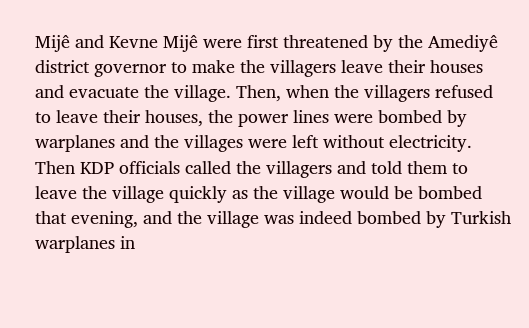Mijê and Kevne Mijê were first threatened by the Amediyê district governor to make the villagers leave their houses and evacuate the village. Then, when the villagers refused to leave their houses, the power lines were bombed by warplanes and the villages were left without electricity. Then KDP officials called the villagers and told them to leave the village quickly as the village would be bombed that evening, and the village was indeed bombed by Turkish warplanes in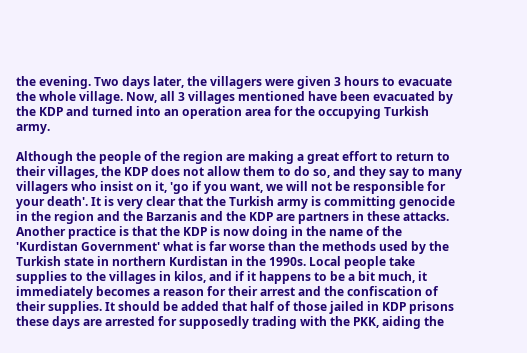the evening. Two days later, the villagers were given 3 hours to evacuate the whole village. Now, all 3 villages mentioned have been evacuated by the KDP and turned into an operation area for the occupying Turkish army.

Although the people of the region are making a great effort to return to their villages, the KDP does not allow them to do so, and they say to many villagers who insist on it, 'go if you want, we will not be responsible for your death'. It is very clear that the Turkish army is committing genocide in the region and the Barzanis and the KDP are partners in these attacks. Another practice is that the KDP is now doing in the name of the 'Kurdistan Government' what is far worse than the methods used by the Turkish state in northern Kurdistan in the 1990s. Local people take supplies to the villages in kilos, and if it happens to be a bit much, it immediately becomes a reason for their arrest and the confiscation of their supplies. It should be added that half of those jailed in KDP prisons these days are arrested for supposedly trading with the PKK, aiding the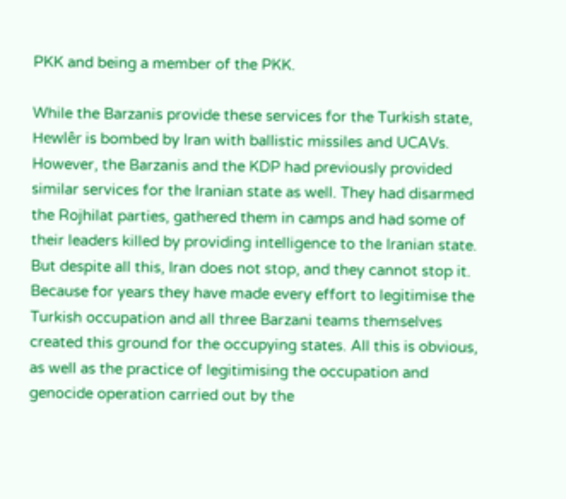PKK and being a member of the PKK.

While the Barzanis provide these services for the Turkish state, Hewlêr is bombed by Iran with ballistic missiles and UCAVs. However, the Barzanis and the KDP had previously provided similar services for the Iranian state as well. They had disarmed the Rojhilat parties, gathered them in camps and had some of their leaders killed by providing intelligence to the Iranian state. But despite all this, Iran does not stop, and they cannot stop it. Because for years they have made every effort to legitimise the Turkish occupation and all three Barzani teams themselves created this ground for the occupying states. All this is obvious, as well as the practice of legitimising the occupation and genocide operation carried out by the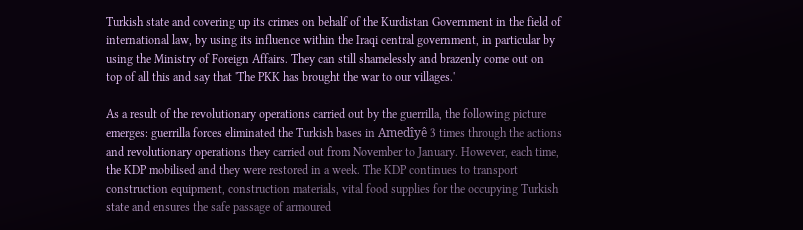Turkish state and covering up its crimes on behalf of the Kurdistan Government in the field of international law, by using its influence within the Iraqi central government, in particular by using the Ministry of Foreign Affairs. They can still shamelessly and brazenly come out on top of all this and say that 'The PKK has brought the war to our villages.'

As a result of the revolutionary operations carried out by the guerrilla, the following picture emerges: guerrilla forces eliminated the Turkish bases in Amedîyê 3 times through the actions and revolutionary operations they carried out from November to January. However, each time, the KDP mobilised and they were restored in a week. The KDP continues to transport construction equipment, construction materials, vital food supplies for the occupying Turkish state and ensures the safe passage of armoured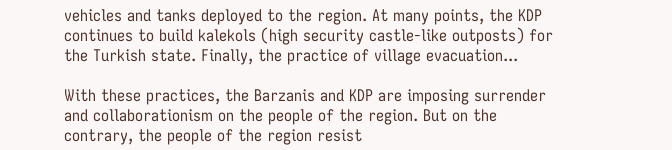vehicles and tanks deployed to the region. At many points, the KDP continues to build kalekols (high security castle-like outposts) for the Turkish state. Finally, the practice of village evacuation...

With these practices, the Barzanis and KDP are imposing surrender and collaborationism on the people of the region. But on the contrary, the people of the region resist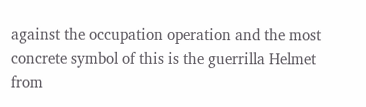against the occupation operation and the most concrete symbol of this is the guerrilla Helmet from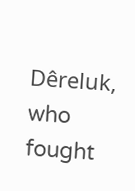Dêreluk, who fought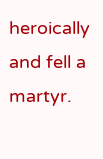heroically and fell a martyr.